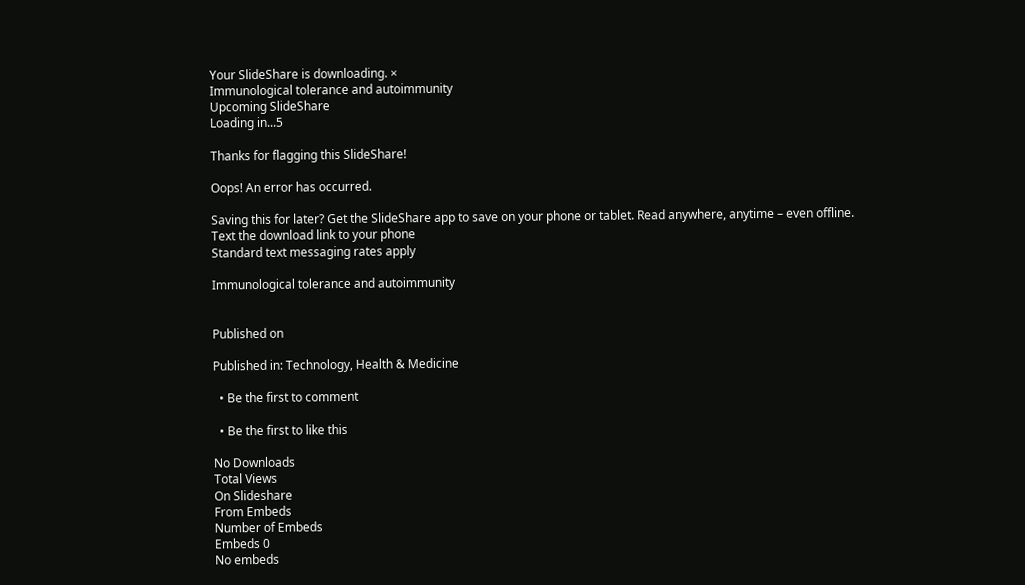Your SlideShare is downloading. ×
Immunological tolerance and autoimmunity
Upcoming SlideShare
Loading in...5

Thanks for flagging this SlideShare!

Oops! An error has occurred.

Saving this for later? Get the SlideShare app to save on your phone or tablet. Read anywhere, anytime – even offline.
Text the download link to your phone
Standard text messaging rates apply

Immunological tolerance and autoimmunity


Published on

Published in: Technology, Health & Medicine

  • Be the first to comment

  • Be the first to like this

No Downloads
Total Views
On Slideshare
From Embeds
Number of Embeds
Embeds 0
No embeds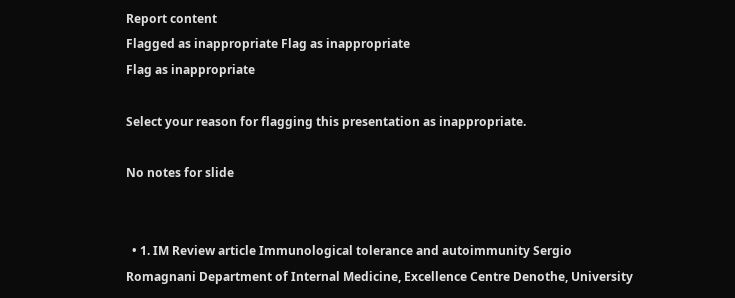Report content
Flagged as inappropriate Flag as inappropriate
Flag as inappropriate

Select your reason for flagging this presentation as inappropriate.

No notes for slide


  • 1. IM Review article Immunological tolerance and autoimmunity Sergio Romagnani Department of Internal Medicine, Excellence Centre Denothe, University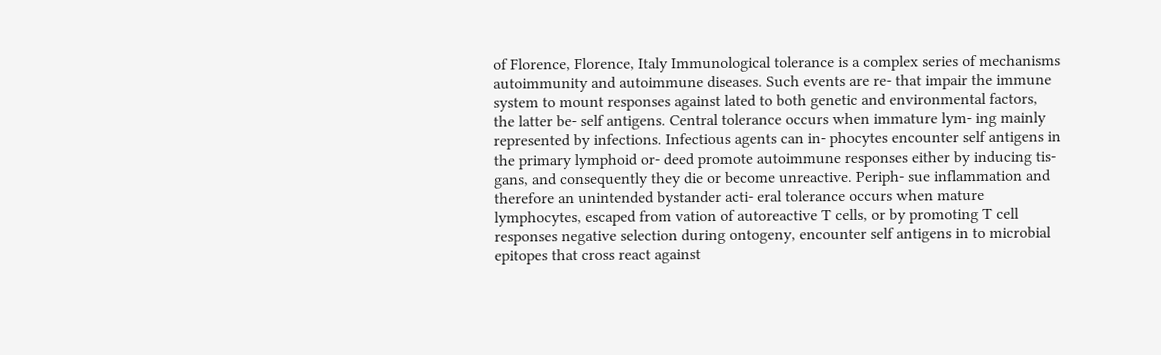of Florence, Florence, Italy Immunological tolerance is a complex series of mechanisms autoimmunity and autoimmune diseases. Such events are re- that impair the immune system to mount responses against lated to both genetic and environmental factors, the latter be- self antigens. Central tolerance occurs when immature lym- ing mainly represented by infections. Infectious agents can in- phocytes encounter self antigens in the primary lymphoid or- deed promote autoimmune responses either by inducing tis- gans, and consequently they die or become unreactive. Periph- sue inflammation and therefore an unintended bystander acti- eral tolerance occurs when mature lymphocytes, escaped from vation of autoreactive T cells, or by promoting T cell responses negative selection during ontogeny, encounter self antigens in to microbial epitopes that cross react against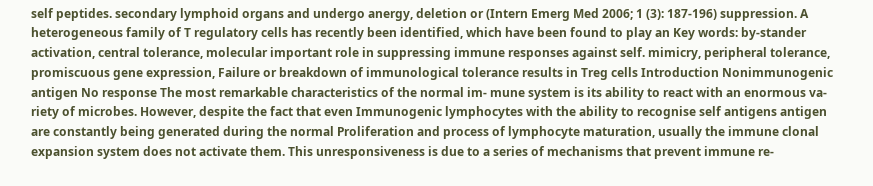self peptides. secondary lymphoid organs and undergo anergy, deletion or (Intern Emerg Med 2006; 1 (3): 187-196) suppression. A heterogeneous family of T regulatory cells has recently been identified, which have been found to play an Key words: by-stander activation, central tolerance, molecular important role in suppressing immune responses against self. mimicry, peripheral tolerance, promiscuous gene expression, Failure or breakdown of immunological tolerance results in Treg cells Introduction Nonimmunogenic antigen No response The most remarkable characteristics of the normal im- mune system is its ability to react with an enormous va- riety of microbes. However, despite the fact that even Immunogenic lymphocytes with the ability to recognise self antigens antigen are constantly being generated during the normal Proliferation and process of lymphocyte maturation, usually the immune clonal expansion system does not activate them. This unresponsiveness is due to a series of mechanisms that prevent immune re-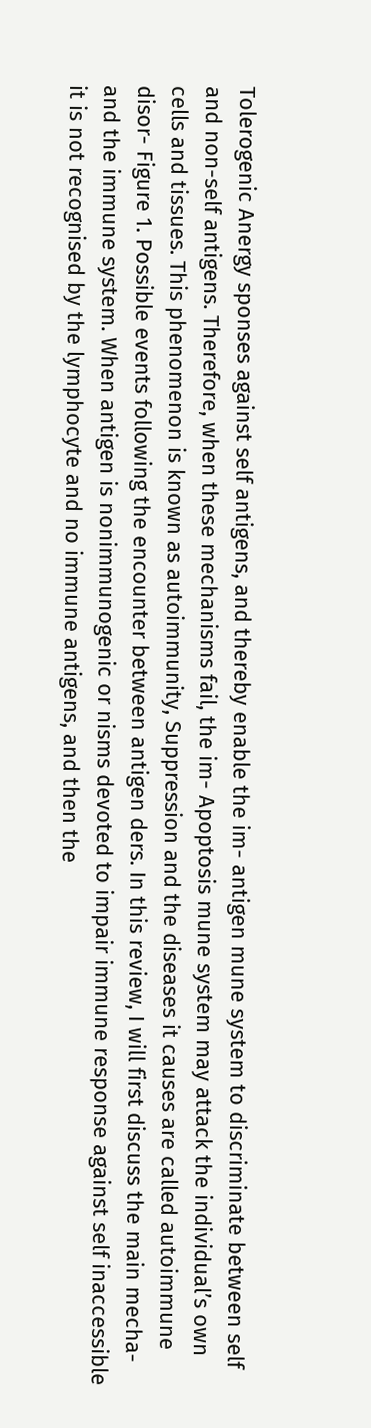Tolerogenic Anergy sponses against self antigens, and thereby enable the im- antigen mune system to discriminate between self and non-self antigens. Therefore, when these mechanisms fail, the im- Apoptosis mune system may attack the individual’s own cells and tissues. This phenomenon is known as autoimmunity, Suppression and the diseases it causes are called autoimmune disor- Figure 1. Possible events following the encounter between antigen ders. In this review, I will first discuss the main mecha- and the immune system. When antigen is nonimmunogenic or nisms devoted to impair immune response against self inaccessible it is not recognised by the lymphocyte and no immune antigens, and then the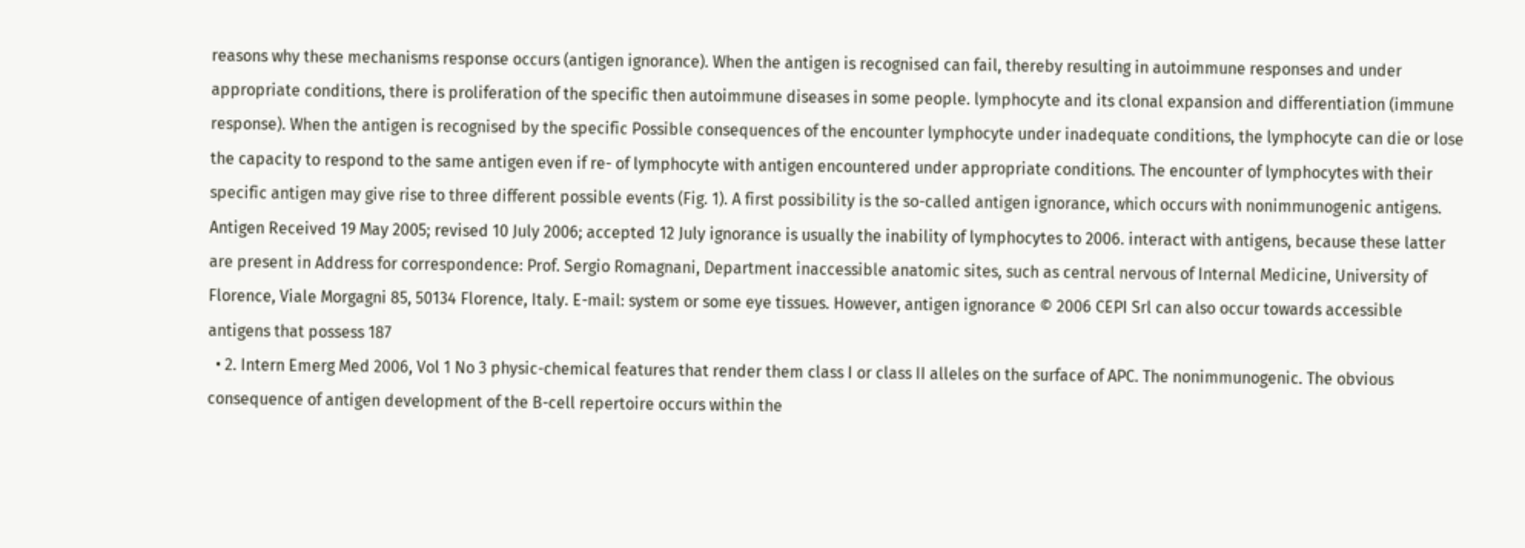reasons why these mechanisms response occurs (antigen ignorance). When the antigen is recognised can fail, thereby resulting in autoimmune responses and under appropriate conditions, there is proliferation of the specific then autoimmune diseases in some people. lymphocyte and its clonal expansion and differentiation (immune response). When the antigen is recognised by the specific Possible consequences of the encounter lymphocyte under inadequate conditions, the lymphocyte can die or lose the capacity to respond to the same antigen even if re- of lymphocyte with antigen encountered under appropriate conditions. The encounter of lymphocytes with their specific antigen may give rise to three different possible events (Fig. 1). A first possibility is the so-called antigen ignorance, which occurs with nonimmunogenic antigens. Antigen Received 19 May 2005; revised 10 July 2006; accepted 12 July ignorance is usually the inability of lymphocytes to 2006. interact with antigens, because these latter are present in Address for correspondence: Prof. Sergio Romagnani, Department inaccessible anatomic sites, such as central nervous of Internal Medicine, University of Florence, Viale Morgagni 85, 50134 Florence, Italy. E-mail: system or some eye tissues. However, antigen ignorance © 2006 CEPI Srl can also occur towards accessible antigens that possess 187
  • 2. Intern Emerg Med 2006, Vol 1 No 3 physic-chemical features that render them class I or class II alleles on the surface of APC. The nonimmunogenic. The obvious consequence of antigen development of the B-cell repertoire occurs within the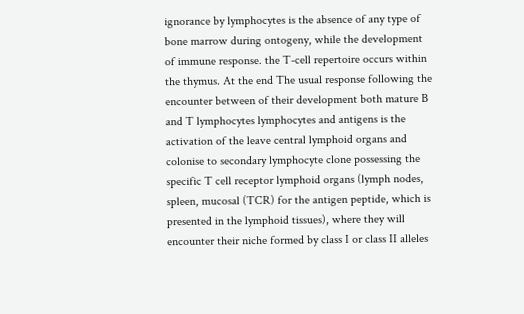ignorance by lymphocytes is the absence of any type of bone marrow during ontogeny, while the development of immune response. the T-cell repertoire occurs within the thymus. At the end The usual response following the encounter between of their development both mature B and T lymphocytes lymphocytes and antigens is the activation of the leave central lymphoid organs and colonise to secondary lymphocyte clone possessing the specific T cell receptor lymphoid organs (lymph nodes, spleen, mucosal (TCR) for the antigen peptide, which is presented in the lymphoid tissues), where they will encounter their niche formed by class I or class II alleles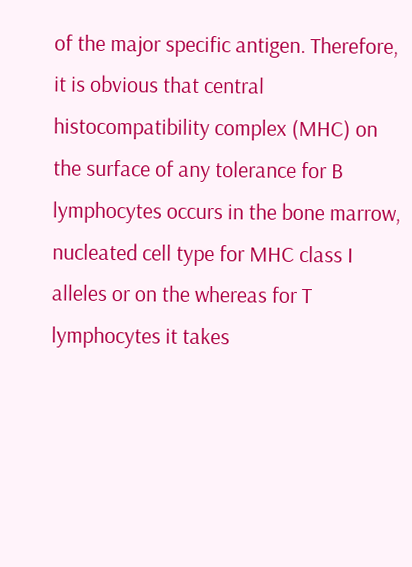of the major specific antigen. Therefore, it is obvious that central histocompatibility complex (MHC) on the surface of any tolerance for B lymphocytes occurs in the bone marrow, nucleated cell type for MHC class I alleles or on the whereas for T lymphocytes it takes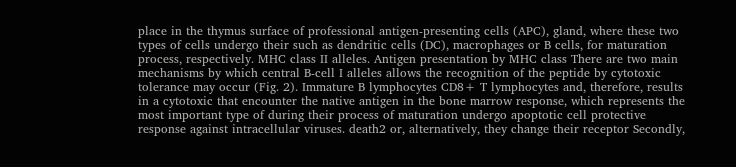place in the thymus surface of professional antigen-presenting cells (APC), gland, where these two types of cells undergo their such as dendritic cells (DC), macrophages or B cells, for maturation process, respectively. MHC class II alleles. Antigen presentation by MHC class There are two main mechanisms by which central B-cell I alleles allows the recognition of the peptide by cytotoxic tolerance may occur (Fig. 2). Immature B lymphocytes CD8+ T lymphocytes and, therefore, results in a cytotoxic that encounter the native antigen in the bone marrow response, which represents the most important type of during their process of maturation undergo apoptotic cell protective response against intracellular viruses. death2 or, alternatively, they change their receptor Secondly,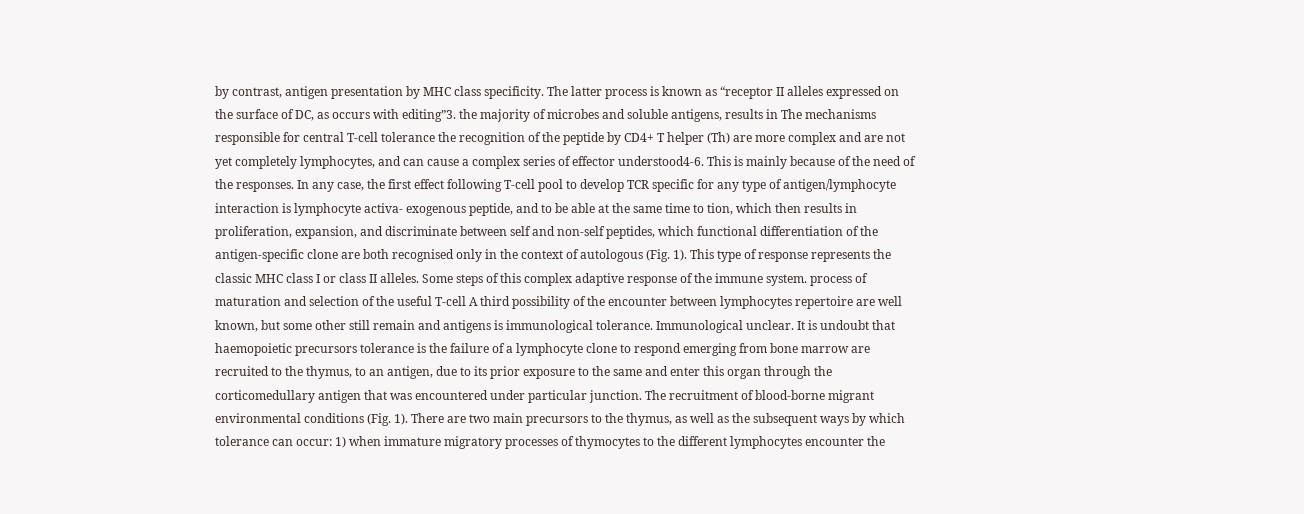by contrast, antigen presentation by MHC class specificity. The latter process is known as “receptor II alleles expressed on the surface of DC, as occurs with editing”3. the majority of microbes and soluble antigens, results in The mechanisms responsible for central T-cell tolerance the recognition of the peptide by CD4+ T helper (Th) are more complex and are not yet completely lymphocytes, and can cause a complex series of effector understood4-6. This is mainly because of the need of the responses. In any case, the first effect following T-cell pool to develop TCR specific for any type of antigen/lymphocyte interaction is lymphocyte activa- exogenous peptide, and to be able at the same time to tion, which then results in proliferation, expansion, and discriminate between self and non-self peptides, which functional differentiation of the antigen-specific clone are both recognised only in the context of autologous (Fig. 1). This type of response represents the classic MHC class I or class II alleles. Some steps of this complex adaptive response of the immune system. process of maturation and selection of the useful T-cell A third possibility of the encounter between lymphocytes repertoire are well known, but some other still remain and antigens is immunological tolerance. Immunological unclear. It is undoubt that haemopoietic precursors tolerance is the failure of a lymphocyte clone to respond emerging from bone marrow are recruited to the thymus, to an antigen, due to its prior exposure to the same and enter this organ through the corticomedullary antigen that was encountered under particular junction. The recruitment of blood-borne migrant environmental conditions (Fig. 1). There are two main precursors to the thymus, as well as the subsequent ways by which tolerance can occur: 1) when immature migratory processes of thymocytes to the different lymphocytes encounter the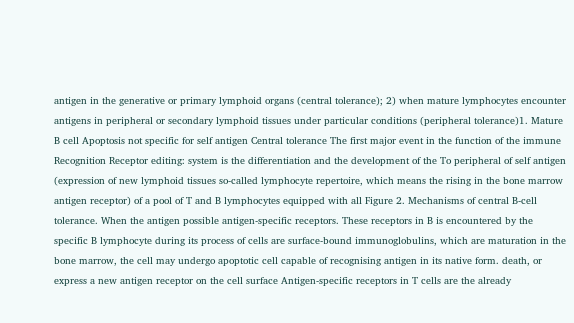antigen in the generative or primary lymphoid organs (central tolerance); 2) when mature lymphocytes encounter antigens in peripheral or secondary lymphoid tissues under particular conditions (peripheral tolerance)1. Mature B cell Apoptosis not specific for self antigen Central tolerance The first major event in the function of the immune Recognition Receptor editing: system is the differentiation and the development of the To peripheral of self antigen (expression of new lymphoid tissues so-called lymphocyte repertoire, which means the rising in the bone marrow antigen receptor) of a pool of T and B lymphocytes equipped with all Figure 2. Mechanisms of central B-cell tolerance. When the antigen possible antigen-specific receptors. These receptors in B is encountered by the specific B lymphocyte during its process of cells are surface-bound immunoglobulins, which are maturation in the bone marrow, the cell may undergo apoptotic cell capable of recognising antigen in its native form. death, or express a new antigen receptor on the cell surface Antigen-specific receptors in T cells are the already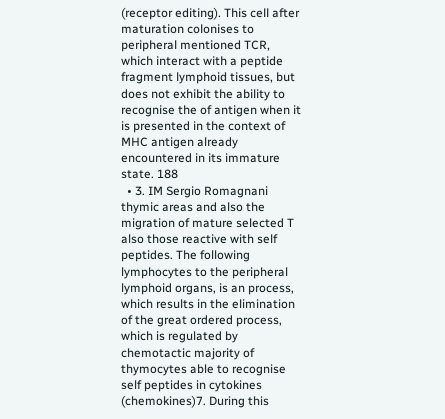(receptor editing). This cell after maturation colonises to peripheral mentioned TCR, which interact with a peptide fragment lymphoid tissues, but does not exhibit the ability to recognise the of antigen when it is presented in the context of MHC antigen already encountered in its immature state. 188
  • 3. IM Sergio Romagnani thymic areas and also the migration of mature selected T also those reactive with self peptides. The following lymphocytes to the peripheral lymphoid organs, is an process, which results in the elimination of the great ordered process, which is regulated by chemotactic majority of thymocytes able to recognise self peptides in cytokines (chemokines)7. During this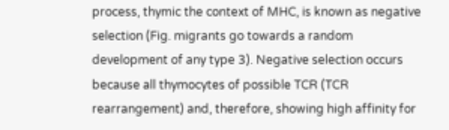process, thymic the context of MHC, is known as negative selection (Fig. migrants go towards a random development of any type 3). Negative selection occurs because all thymocytes of possible TCR (TCR rearrangement) and, therefore, showing high affinity for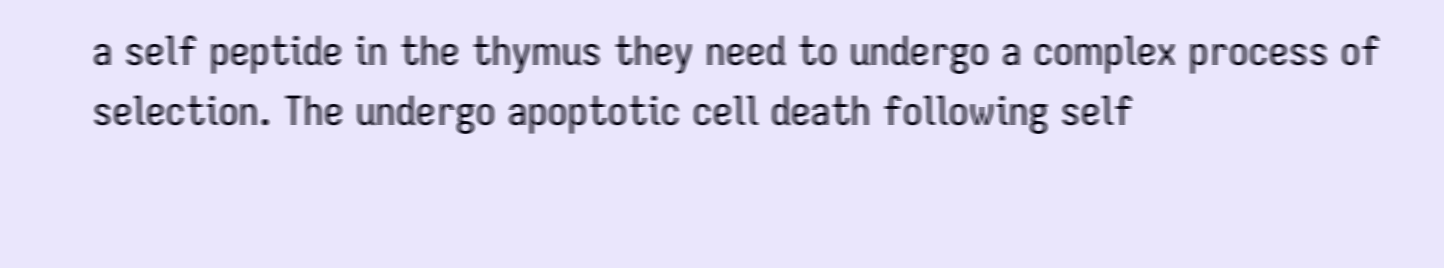a self peptide in the thymus they need to undergo a complex process of selection. The undergo apoptotic cell death following self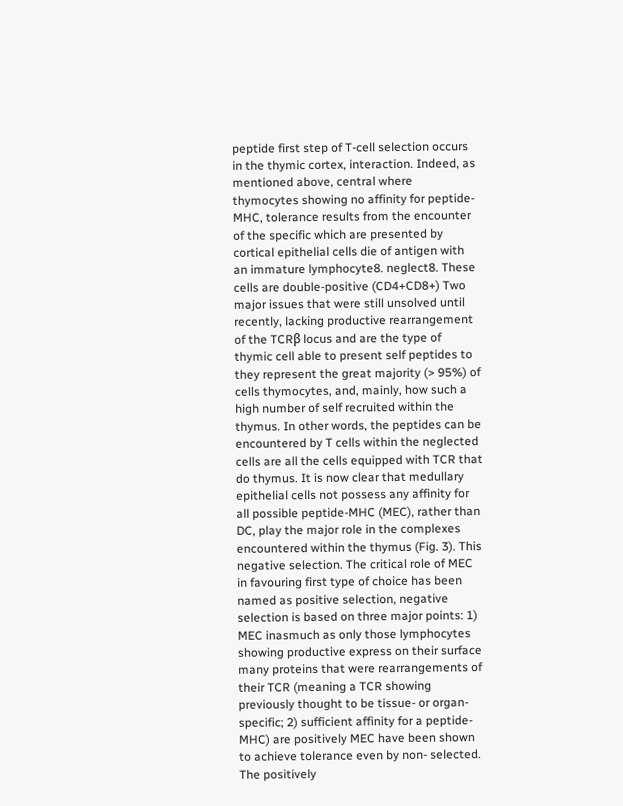peptide first step of T-cell selection occurs in the thymic cortex, interaction. Indeed, as mentioned above, central where thymocytes showing no affinity for peptide-MHC, tolerance results from the encounter of the specific which are presented by cortical epithelial cells die of antigen with an immature lymphocyte8. neglect8. These cells are double-positive (CD4+CD8+) Two major issues that were still unsolved until recently, lacking productive rearrangement of the TCRβ locus and are the type of thymic cell able to present self peptides to they represent the great majority (> 95%) of cells thymocytes, and, mainly, how such a high number of self recruited within the thymus. In other words, the peptides can be encountered by T cells within the neglected cells are all the cells equipped with TCR that do thymus. It is now clear that medullary epithelial cells not possess any affinity for all possible peptide-MHC (MEC), rather than DC, play the major role in the complexes encountered within the thymus (Fig. 3). This negative selection. The critical role of MEC in favouring first type of choice has been named as positive selection, negative selection is based on three major points: 1) MEC inasmuch as only those lymphocytes showing productive express on their surface many proteins that were rearrangements of their TCR (meaning a TCR showing previously thought to be tissue- or organ-specific; 2) sufficient affinity for a peptide-MHC) are positively MEC have been shown to achieve tolerance even by non- selected. The positively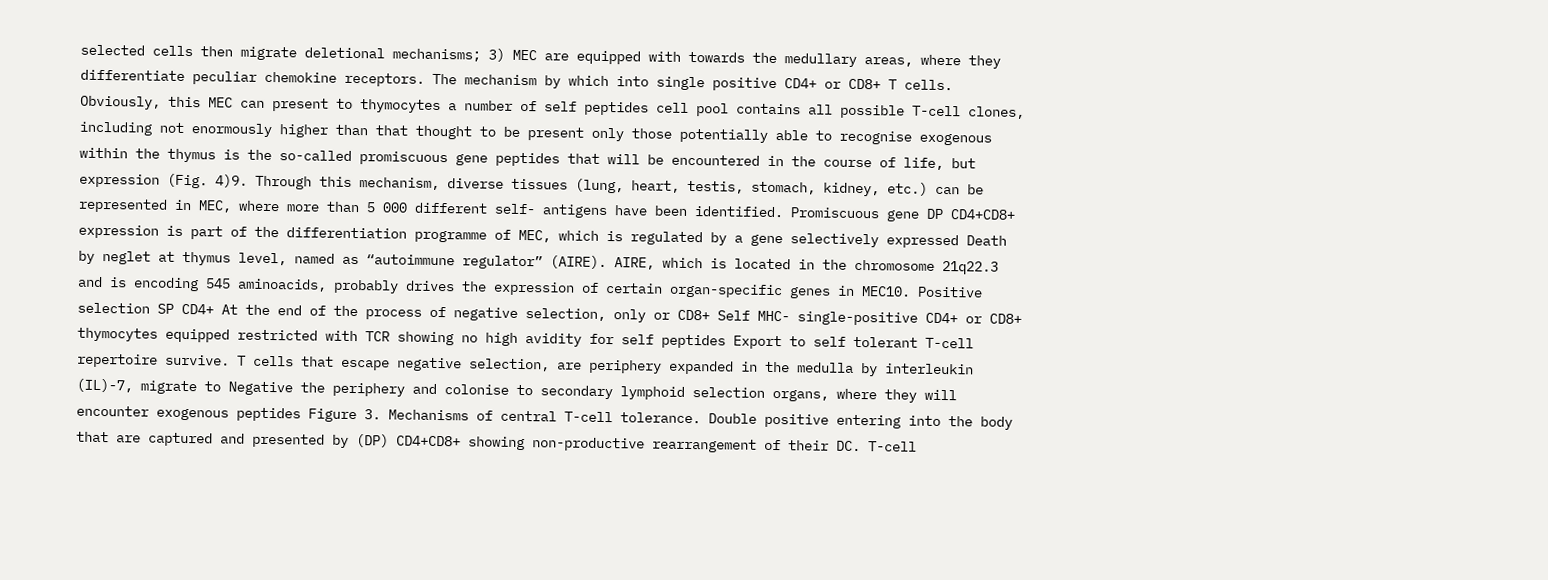selected cells then migrate deletional mechanisms; 3) MEC are equipped with towards the medullary areas, where they differentiate peculiar chemokine receptors. The mechanism by which into single positive CD4+ or CD8+ T cells. Obviously, this MEC can present to thymocytes a number of self peptides cell pool contains all possible T-cell clones, including not enormously higher than that thought to be present only those potentially able to recognise exogenous within the thymus is the so-called promiscuous gene peptides that will be encountered in the course of life, but expression (Fig. 4)9. Through this mechanism, diverse tissues (lung, heart, testis, stomach, kidney, etc.) can be represented in MEC, where more than 5 000 different self- antigens have been identified. Promiscuous gene DP CD4+CD8+ expression is part of the differentiation programme of MEC, which is regulated by a gene selectively expressed Death by neglet at thymus level, named as “autoimmune regulator” (AIRE). AIRE, which is located in the chromosome 21q22.3 and is encoding 545 aminoacids, probably drives the expression of certain organ-specific genes in MEC10. Positive selection SP CD4+ At the end of the process of negative selection, only or CD8+ Self MHC- single-positive CD4+ or CD8+ thymocytes equipped restricted with TCR showing no high avidity for self peptides Export to self tolerant T-cell repertoire survive. T cells that escape negative selection, are periphery expanded in the medulla by interleukin (IL)-7, migrate to Negative the periphery and colonise to secondary lymphoid selection organs, where they will encounter exogenous peptides Figure 3. Mechanisms of central T-cell tolerance. Double positive entering into the body that are captured and presented by (DP) CD4+CD8+ showing non-productive rearrangement of their DC. T-cell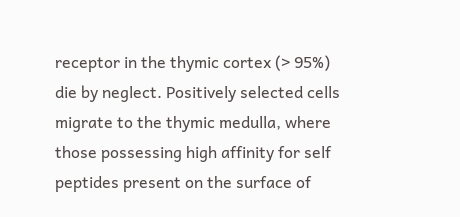receptor in the thymic cortex (> 95%) die by neglect. Positively selected cells migrate to the thymic medulla, where those possessing high affinity for self peptides present on the surface of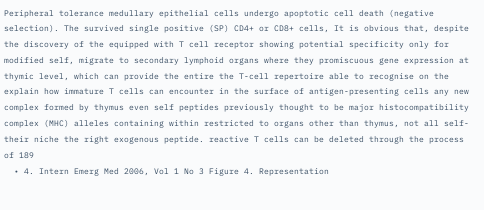Peripheral tolerance medullary epithelial cells undergo apoptotic cell death (negative selection). The survived single positive (SP) CD4+ or CD8+ cells, It is obvious that, despite the discovery of the equipped with T cell receptor showing potential specificity only for modified self, migrate to secondary lymphoid organs where they promiscuous gene expression at thymic level, which can provide the entire the T-cell repertoire able to recognise on the explain how immature T cells can encounter in the surface of antigen-presenting cells any new complex formed by thymus even self peptides previously thought to be major histocompatibility complex (MHC) alleles containing within restricted to organs other than thymus, not all self- their niche the right exogenous peptide. reactive T cells can be deleted through the process of 189
  • 4. Intern Emerg Med 2006, Vol 1 No 3 Figure 4. Representation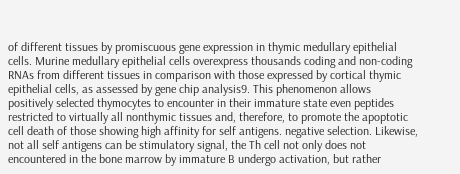of different tissues by promiscuous gene expression in thymic medullary epithelial cells. Murine medullary epithelial cells overexpress thousands coding and non-coding RNAs from different tissues in comparison with those expressed by cortical thymic epithelial cells, as assessed by gene chip analysis9. This phenomenon allows positively selected thymocytes to encounter in their immature state even peptides restricted to virtually all nonthymic tissues and, therefore, to promote the apoptotic cell death of those showing high affinity for self antigens. negative selection. Likewise, not all self antigens can be stimulatory signal, the Th cell not only does not encountered in the bone marrow by immature B undergo activation, but rather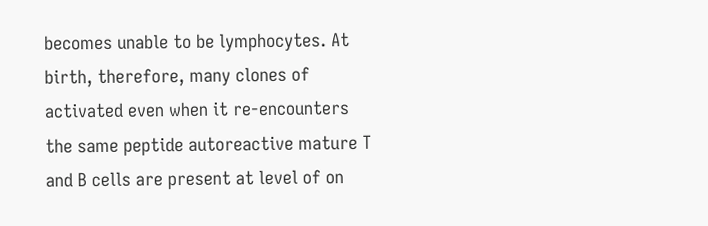becomes unable to be lymphocytes. At birth, therefore, many clones of activated even when it re-encounters the same peptide autoreactive mature T and B cells are present at level of on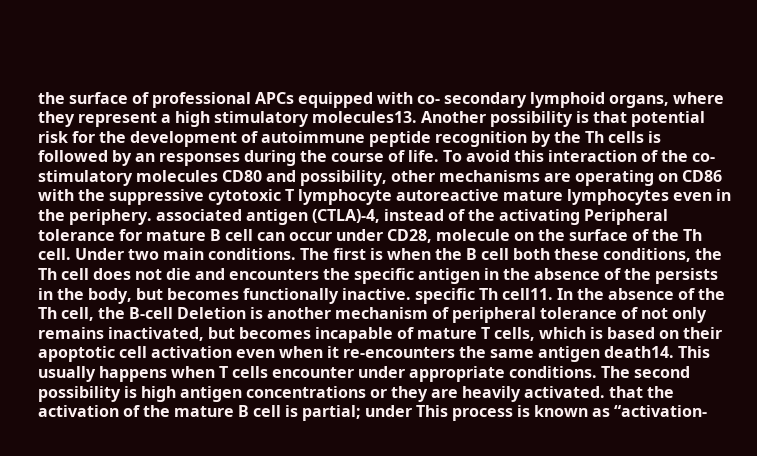the surface of professional APCs equipped with co- secondary lymphoid organs, where they represent a high stimulatory molecules13. Another possibility is that potential risk for the development of autoimmune peptide recognition by the Th cells is followed by an responses during the course of life. To avoid this interaction of the co-stimulatory molecules CD80 and possibility, other mechanisms are operating on CD86 with the suppressive cytotoxic T lymphocyte autoreactive mature lymphocytes even in the periphery. associated antigen (CTLA)-4, instead of the activating Peripheral tolerance for mature B cell can occur under CD28, molecule on the surface of the Th cell. Under two main conditions. The first is when the B cell both these conditions, the Th cell does not die and encounters the specific antigen in the absence of the persists in the body, but becomes functionally inactive. specific Th cell11. In the absence of the Th cell, the B-cell Deletion is another mechanism of peripheral tolerance of not only remains inactivated, but becomes incapable of mature T cells, which is based on their apoptotic cell activation even when it re-encounters the same antigen death14. This usually happens when T cells encounter under appropriate conditions. The second possibility is high antigen concentrations or they are heavily activated. that the activation of the mature B cell is partial; under This process is known as “activation-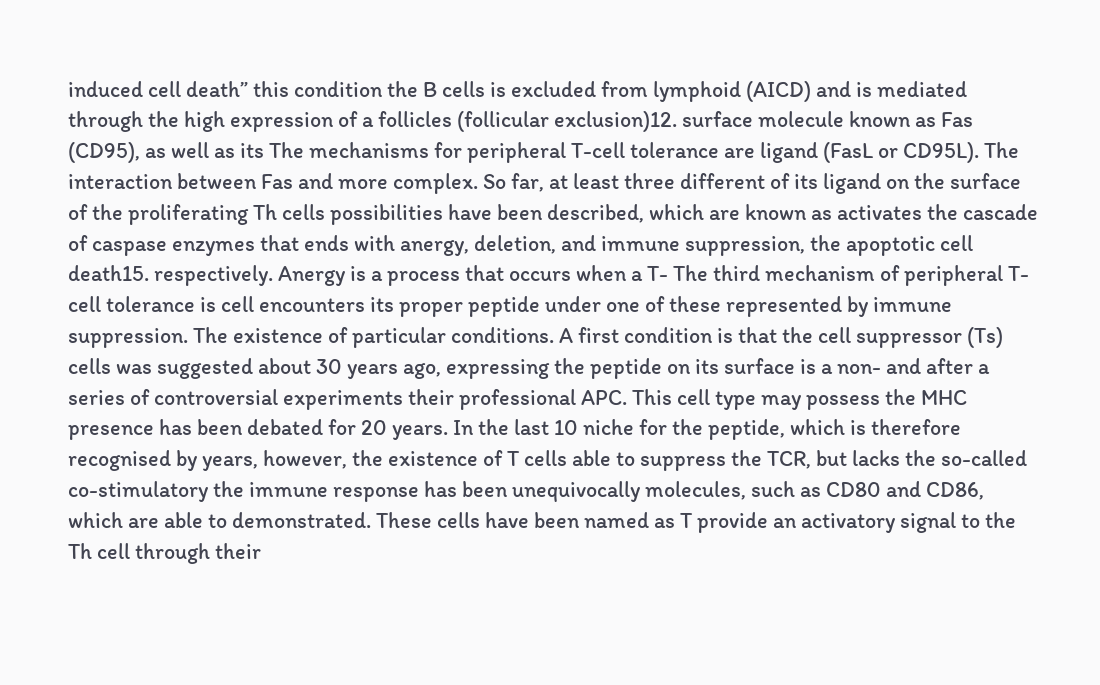induced cell death” this condition the B cells is excluded from lymphoid (AICD) and is mediated through the high expression of a follicles (follicular exclusion)12. surface molecule known as Fas (CD95), as well as its The mechanisms for peripheral T-cell tolerance are ligand (FasL or CD95L). The interaction between Fas and more complex. So far, at least three different of its ligand on the surface of the proliferating Th cells possibilities have been described, which are known as activates the cascade of caspase enzymes that ends with anergy, deletion, and immune suppression, the apoptotic cell death15. respectively. Anergy is a process that occurs when a T- The third mechanism of peripheral T-cell tolerance is cell encounters its proper peptide under one of these represented by immune suppression. The existence of particular conditions. A first condition is that the cell suppressor (Ts) cells was suggested about 30 years ago, expressing the peptide on its surface is a non- and after a series of controversial experiments their professional APC. This cell type may possess the MHC presence has been debated for 20 years. In the last 10 niche for the peptide, which is therefore recognised by years, however, the existence of T cells able to suppress the TCR, but lacks the so-called co-stimulatory the immune response has been unequivocally molecules, such as CD80 and CD86, which are able to demonstrated. These cells have been named as T provide an activatory signal to the Th cell through their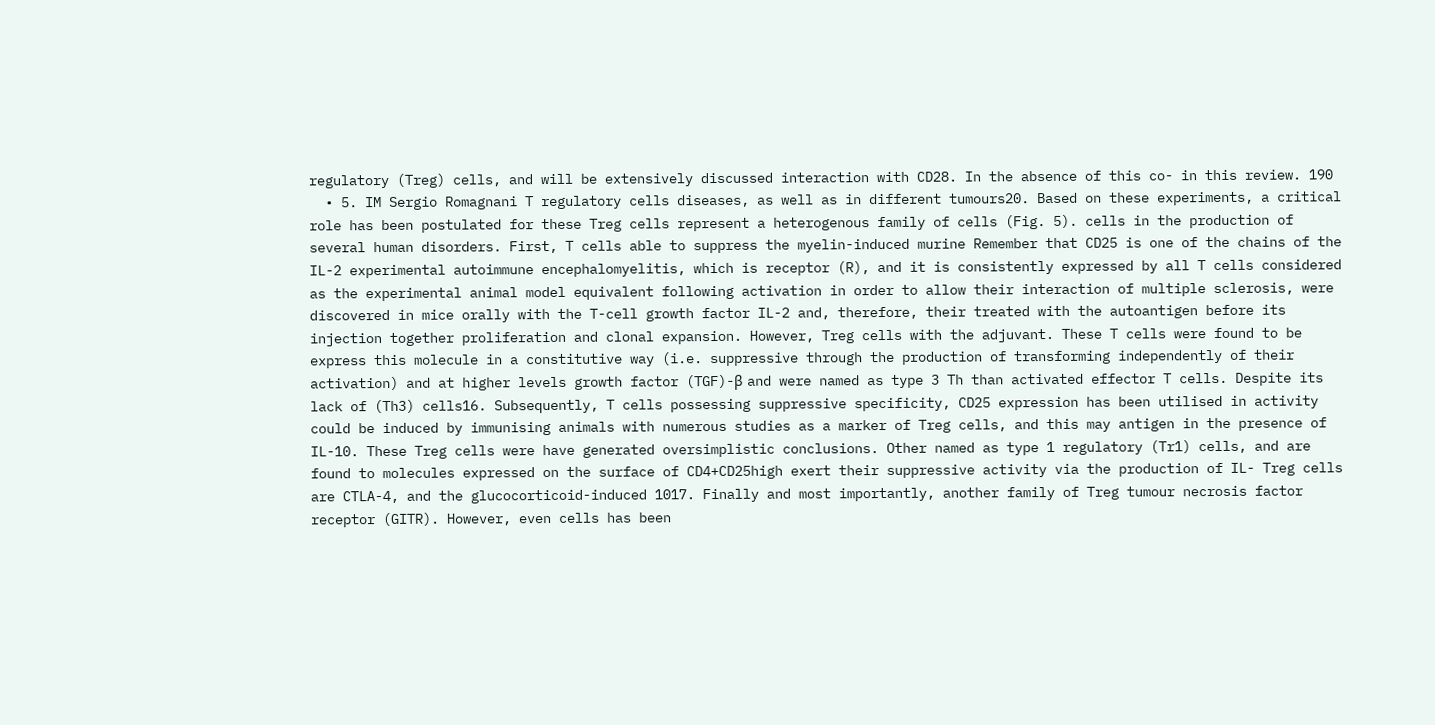regulatory (Treg) cells, and will be extensively discussed interaction with CD28. In the absence of this co- in this review. 190
  • 5. IM Sergio Romagnani T regulatory cells diseases, as well as in different tumours20. Based on these experiments, a critical role has been postulated for these Treg cells represent a heterogenous family of cells (Fig. 5). cells in the production of several human disorders. First, T cells able to suppress the myelin-induced murine Remember that CD25 is one of the chains of the IL-2 experimental autoimmune encephalomyelitis, which is receptor (R), and it is consistently expressed by all T cells considered as the experimental animal model equivalent following activation in order to allow their interaction of multiple sclerosis, were discovered in mice orally with the T-cell growth factor IL-2 and, therefore, their treated with the autoantigen before its injection together proliferation and clonal expansion. However, Treg cells with the adjuvant. These T cells were found to be express this molecule in a constitutive way (i.e. suppressive through the production of transforming independently of their activation) and at higher levels growth factor (TGF)-β and were named as type 3 Th than activated effector T cells. Despite its lack of (Th3) cells16. Subsequently, T cells possessing suppressive specificity, CD25 expression has been utilised in activity could be induced by immunising animals with numerous studies as a marker of Treg cells, and this may antigen in the presence of IL-10. These Treg cells were have generated oversimplistic conclusions. Other named as type 1 regulatory (Tr1) cells, and are found to molecules expressed on the surface of CD4+CD25high exert their suppressive activity via the production of IL- Treg cells are CTLA-4, and the glucocorticoid-induced 1017. Finally and most importantly, another family of Treg tumour necrosis factor receptor (GITR). However, even cells has been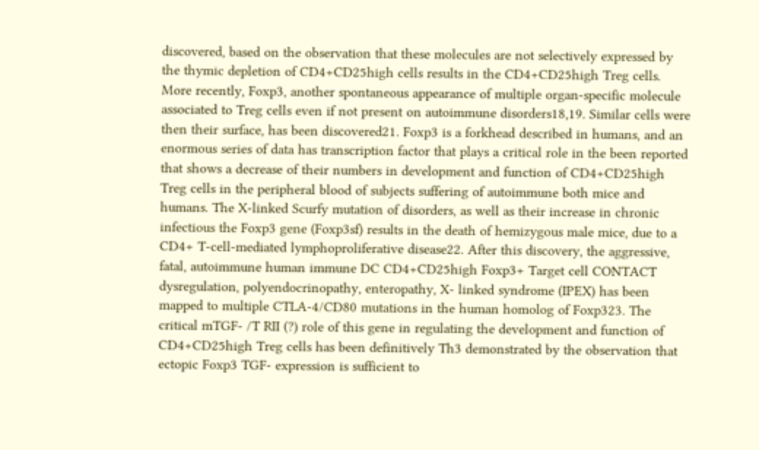discovered, based on the observation that these molecules are not selectively expressed by the thymic depletion of CD4+CD25high cells results in the CD4+CD25high Treg cells. More recently, Foxp3, another spontaneous appearance of multiple organ-specific molecule associated to Treg cells even if not present on autoimmune disorders18,19. Similar cells were then their surface, has been discovered21. Foxp3 is a forkhead described in humans, and an enormous series of data has transcription factor that plays a critical role in the been reported that shows a decrease of their numbers in development and function of CD4+CD25high Treg cells in the peripheral blood of subjects suffering of autoimmune both mice and humans. The X-linked Scurfy mutation of disorders, as well as their increase in chronic infectious the Foxp3 gene (Foxp3sf) results in the death of hemizygous male mice, due to a CD4+ T-cell-mediated lymphoproliferative disease22. After this discovery, the aggressive, fatal, autoimmune human immune DC CD4+CD25high Foxp3+ Target cell CONTACT dysregulation, polyendocrinopathy, enteropathy, X- linked syndrome (IPEX) has been mapped to multiple CTLA-4/CD80 mutations in the human homolog of Foxp323. The critical mTGF- /T RII (?) role of this gene in regulating the development and function of CD4+CD25high Treg cells has been definitively Th3 demonstrated by the observation that ectopic Foxp3 TGF- expression is sufficient to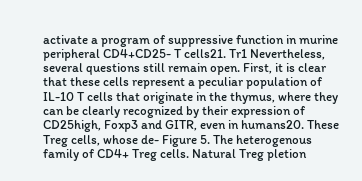activate a program of suppressive function in murine peripheral CD4+CD25- T cells21. Tr1 Nevertheless, several questions still remain open. First, it is clear that these cells represent a peculiar population of IL-10 T cells that originate in the thymus, where they can be clearly recognized by their expression of CD25high, Foxp3 and GITR, even in humans20. These Treg cells, whose de- Figure 5. The heterogenous family of CD4+ Treg cells. Natural Treg pletion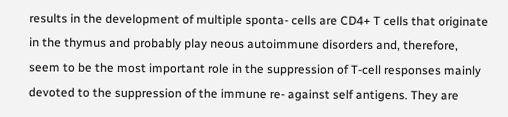results in the development of multiple sponta- cells are CD4+ T cells that originate in the thymus and probably play neous autoimmune disorders and, therefore, seem to be the most important role in the suppression of T-cell responses mainly devoted to the suppression of the immune re- against self antigens. They are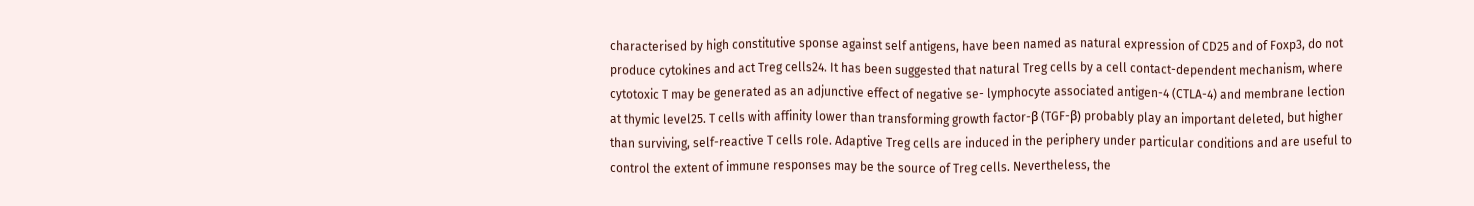characterised by high constitutive sponse against self antigens, have been named as natural expression of CD25 and of Foxp3, do not produce cytokines and act Treg cells24. It has been suggested that natural Treg cells by a cell contact-dependent mechanism, where cytotoxic T may be generated as an adjunctive effect of negative se- lymphocyte associated antigen-4 (CTLA-4) and membrane lection at thymic level25. T cells with affinity lower than transforming growth factor-β (TGF-β) probably play an important deleted, but higher than surviving, self-reactive T cells role. Adaptive Treg cells are induced in the periphery under particular conditions and are useful to control the extent of immune responses may be the source of Treg cells. Nevertheless, the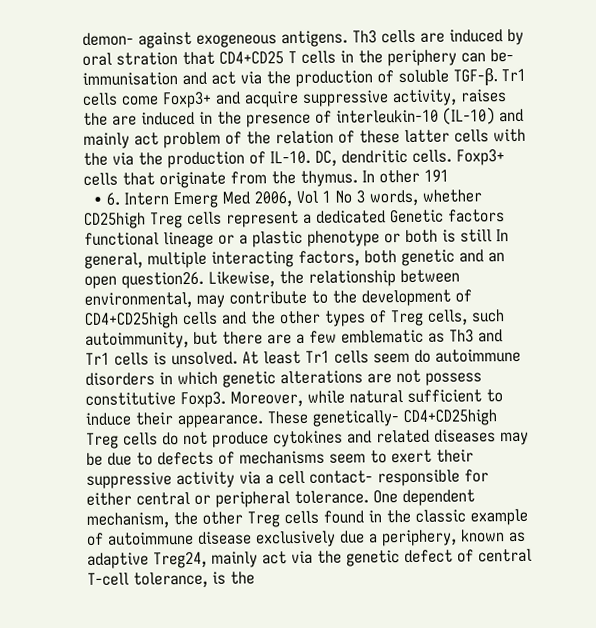demon- against exogeneous antigens. Th3 cells are induced by oral stration that CD4+CD25 T cells in the periphery can be- immunisation and act via the production of soluble TGF-β. Tr1 cells come Foxp3+ and acquire suppressive activity, raises the are induced in the presence of interleukin-10 (IL-10) and mainly act problem of the relation of these latter cells with the via the production of IL-10. DC, dendritic cells. Foxp3+ cells that originate from the thymus. In other 191
  • 6. Intern Emerg Med 2006, Vol 1 No 3 words, whether CD25high Treg cells represent a dedicated Genetic factors functional lineage or a plastic phenotype or both is still In general, multiple interacting factors, both genetic and an open question26. Likewise, the relationship between environmental, may contribute to the development of CD4+CD25high cells and the other types of Treg cells, such autoimmunity, but there are a few emblematic as Th3 and Tr1 cells is unsolved. At least Tr1 cells seem do autoimmune disorders in which genetic alterations are not possess constitutive Foxp3. Moreover, while natural sufficient to induce their appearance. These genetically- CD4+CD25high Treg cells do not produce cytokines and related diseases may be due to defects of mechanisms seem to exert their suppressive activity via a cell contact- responsible for either central or peripheral tolerance. One dependent mechanism, the other Treg cells found in the classic example of autoimmune disease exclusively due a periphery, known as adaptive Treg24, mainly act via the genetic defect of central T-cell tolerance, is the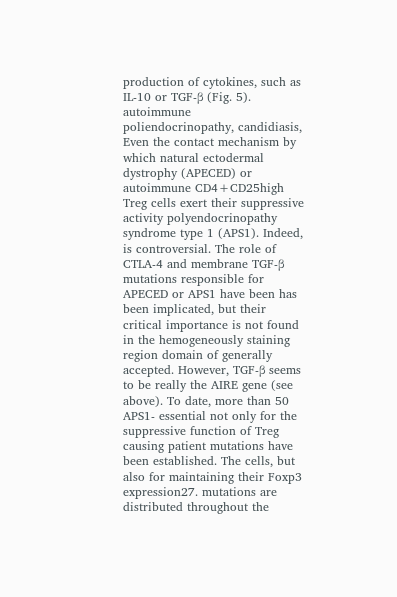production of cytokines, such as IL-10 or TGF-β (Fig. 5). autoimmune poliendocrinopathy, candidiasis, Even the contact mechanism by which natural ectodermal dystrophy (APECED) or autoimmune CD4+CD25high Treg cells exert their suppressive activity polyendocrinopathy syndrome type 1 (APS1). Indeed, is controversial. The role of CTLA-4 and membrane TGF-β mutations responsible for APECED or APS1 have been has been implicated, but their critical importance is not found in the hemogeneously staining region domain of generally accepted. However, TGF-β seems to be really the AIRE gene (see above). To date, more than 50 APS1- essential not only for the suppressive function of Treg causing patient mutations have been established. The cells, but also for maintaining their Foxp3 expression27. mutations are distributed throughout the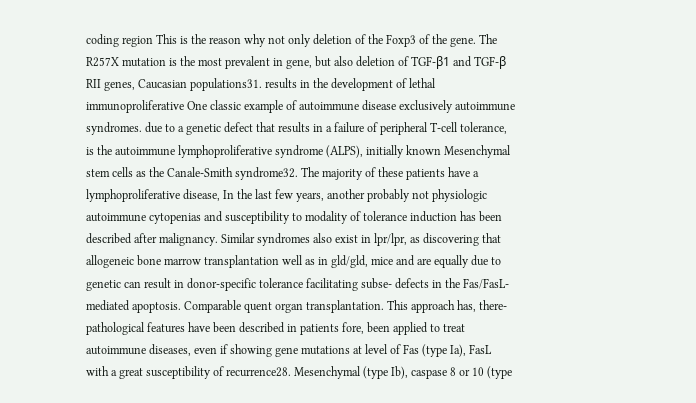coding region This is the reason why not only deletion of the Foxp3 of the gene. The R257X mutation is the most prevalent in gene, but also deletion of TGF-β1 and TGF-β RII genes, Caucasian populations31. results in the development of lethal immunoproliferative One classic example of autoimmune disease exclusively autoimmune syndromes. due to a genetic defect that results in a failure of peripheral T-cell tolerance, is the autoimmune lymphoproliferative syndrome (ALPS), initially known Mesenchymal stem cells as the Canale-Smith syndrome32. The majority of these patients have a lymphoproliferative disease, In the last few years, another probably not physiologic autoimmune cytopenias and susceptibility to modality of tolerance induction has been described after malignancy. Similar syndromes also exist in lpr/lpr, as discovering that allogeneic bone marrow transplantation well as in gld/gld, mice and are equally due to genetic can result in donor-specific tolerance facilitating subse- defects in the Fas/FasL-mediated apoptosis. Comparable quent organ transplantation. This approach has, there- pathological features have been described in patients fore, been applied to treat autoimmune diseases, even if showing gene mutations at level of Fas (type Ia), FasL with a great susceptibility of recurrence28. Mesenchymal (type Ib), caspase 8 or 10 (type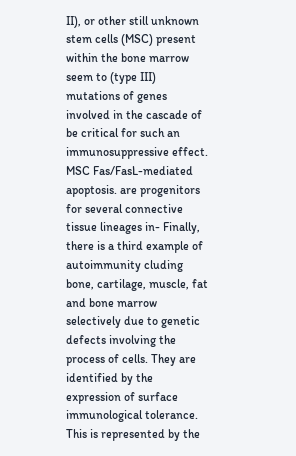II), or other still unknown stem cells (MSC) present within the bone marrow seem to (type III) mutations of genes involved in the cascade of be critical for such an immunosuppressive effect. MSC Fas/FasL-mediated apoptosis. are progenitors for several connective tissue lineages in- Finally, there is a third example of autoimmunity cluding bone, cartilage, muscle, fat and bone marrow selectively due to genetic defects involving the process of cells. They are identified by the expression of surface immunological tolerance. This is represented by the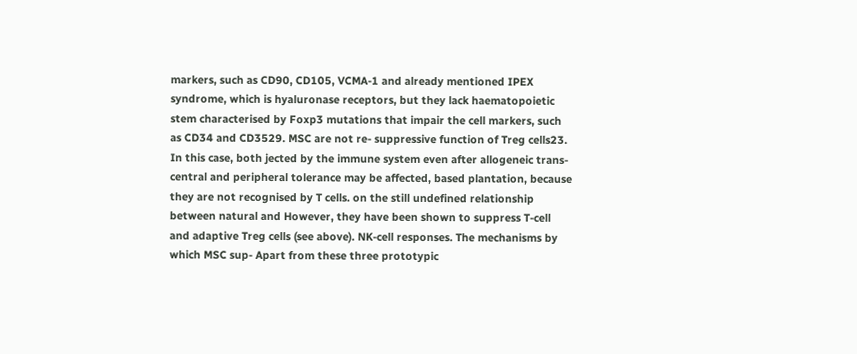markers, such as CD90, CD105, VCMA-1 and already mentioned IPEX syndrome, which is hyaluronase receptors, but they lack haematopoietic stem characterised by Foxp3 mutations that impair the cell markers, such as CD34 and CD3529. MSC are not re- suppressive function of Treg cells23. In this case, both jected by the immune system even after allogeneic trans- central and peripheral tolerance may be affected, based plantation, because they are not recognised by T cells. on the still undefined relationship between natural and However, they have been shown to suppress T-cell and adaptive Treg cells (see above). NK-cell responses. The mechanisms by which MSC sup- Apart from these three prototypic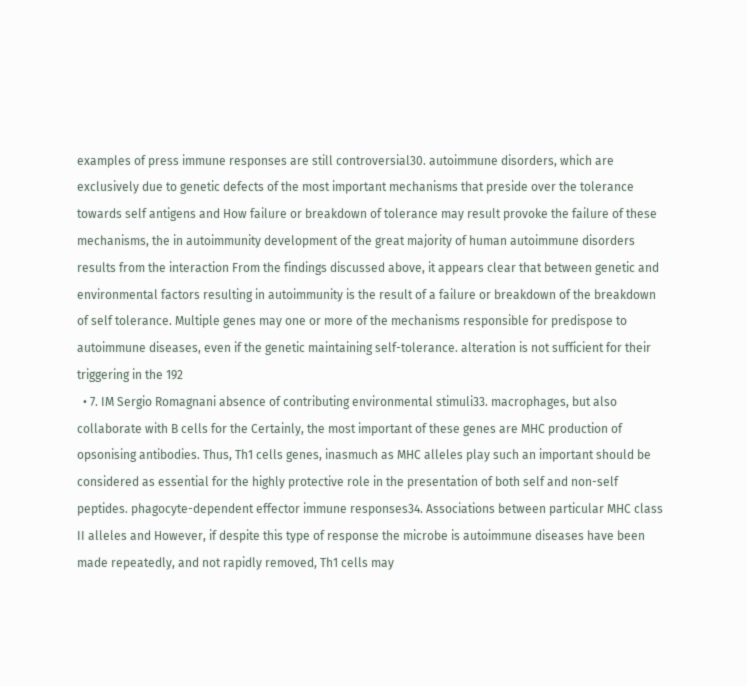examples of press immune responses are still controversial30. autoimmune disorders, which are exclusively due to genetic defects of the most important mechanisms that preside over the tolerance towards self antigens and How failure or breakdown of tolerance may result provoke the failure of these mechanisms, the in autoimmunity development of the great majority of human autoimmune disorders results from the interaction From the findings discussed above, it appears clear that between genetic and environmental factors resulting in autoimmunity is the result of a failure or breakdown of the breakdown of self tolerance. Multiple genes may one or more of the mechanisms responsible for predispose to autoimmune diseases, even if the genetic maintaining self-tolerance. alteration is not sufficient for their triggering in the 192
  • 7. IM Sergio Romagnani absence of contributing environmental stimuli33. macrophages, but also collaborate with B cells for the Certainly, the most important of these genes are MHC production of opsonising antibodies. Thus, Th1 cells genes, inasmuch as MHC alleles play such an important should be considered as essential for the highly protective role in the presentation of both self and non-self peptides. phagocyte-dependent effector immune responses34. Associations between particular MHC class II alleles and However, if despite this type of response the microbe is autoimmune diseases have been made repeatedly, and not rapidly removed, Th1 cells may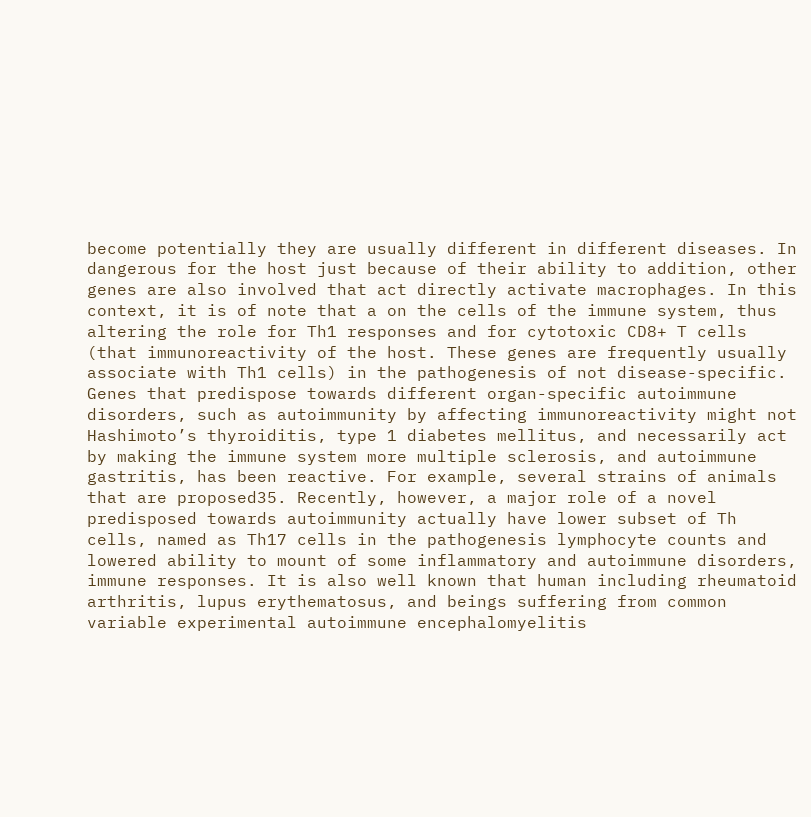become potentially they are usually different in different diseases. In dangerous for the host just because of their ability to addition, other genes are also involved that act directly activate macrophages. In this context, it is of note that a on the cells of the immune system, thus altering the role for Th1 responses and for cytotoxic CD8+ T cells (that immunoreactivity of the host. These genes are frequently usually associate with Th1 cells) in the pathogenesis of not disease-specific. Genes that predispose towards different organ-specific autoimmune disorders, such as autoimmunity by affecting immunoreactivity might not Hashimoto’s thyroiditis, type 1 diabetes mellitus, and necessarily act by making the immune system more multiple sclerosis, and autoimmune gastritis, has been reactive. For example, several strains of animals that are proposed35. Recently, however, a major role of a novel predisposed towards autoimmunity actually have lower subset of Th cells, named as Th17 cells in the pathogenesis lymphocyte counts and lowered ability to mount of some inflammatory and autoimmune disorders, immune responses. It is also well known that human including rheumatoid arthritis, lupus erythematosus, and beings suffering from common variable experimental autoimmune encephalomyelitis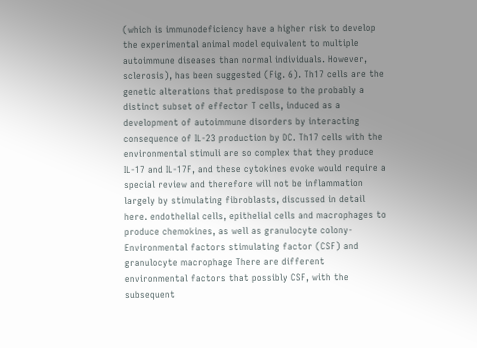(which is immunodeficiency have a higher risk to develop the experimental animal model equivalent to multiple autoimmune diseases than normal individuals. However, sclerosis), has been suggested (Fig. 6). Th17 cells are the genetic alterations that predispose to the probably a distinct subset of effector T cells, induced as a development of autoimmune disorders by interacting consequence of IL-23 production by DC. Th17 cells with the environmental stimuli are so complex that they produce IL-17 and IL-17F, and these cytokines evoke would require a special review and therefore will not be inflammation largely by stimulating fibroblasts, discussed in detail here. endothelial cells, epithelial cells and macrophages to produce chemokines, as well as granulocyte colony- Environmental factors stimulating factor (CSF) and granulocyte macrophage There are different environmental factors that possibly CSF, with the subsequent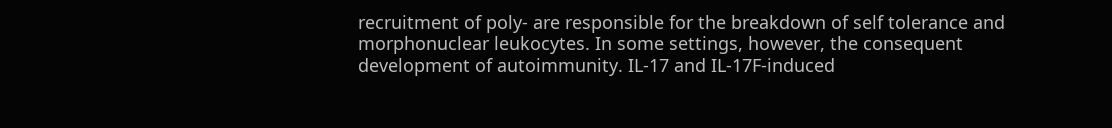recruitment of poly- are responsible for the breakdown of self tolerance and morphonuclear leukocytes. In some settings, however, the consequent development of autoimmunity. IL-17 and IL-17F-induced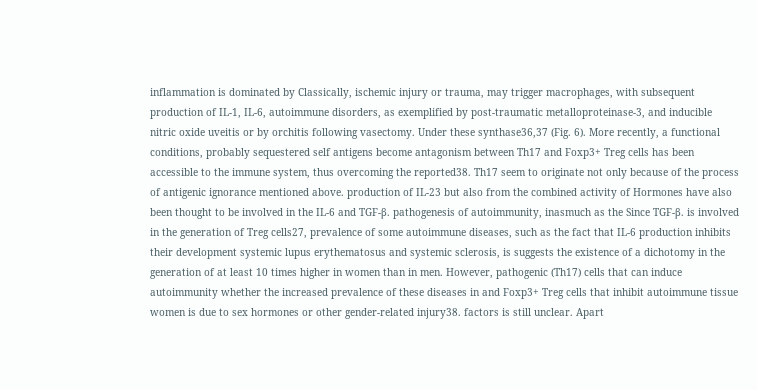inflammation is dominated by Classically, ischemic injury or trauma, may trigger macrophages, with subsequent production of IL-1, IL-6, autoimmune disorders, as exemplified by post-traumatic metalloproteinase-3, and inducible nitric oxide uveitis or by orchitis following vasectomy. Under these synthase36,37 (Fig. 6). More recently, a functional conditions, probably sequestered self antigens become antagonism between Th17 and Foxp3+ Treg cells has been accessible to the immune system, thus overcoming the reported38. Th17 seem to originate not only because of the process of antigenic ignorance mentioned above. production of IL-23 but also from the combined activity of Hormones have also been thought to be involved in the IL-6 and TGF-β. pathogenesis of autoimmunity, inasmuch as the Since TGF-β. is involved in the generation of Treg cells27, prevalence of some autoimmune diseases, such as the fact that IL-6 production inhibits their development systemic lupus erythematosus and systemic sclerosis, is suggests the existence of a dichotomy in the generation of at least 10 times higher in women than in men. However, pathogenic (Th17) cells that can induce autoimmunity whether the increased prevalence of these diseases in and Foxp3+ Treg cells that inhibit autoimmune tissue women is due to sex hormones or other gender-related injury38. factors is still unclear. Apart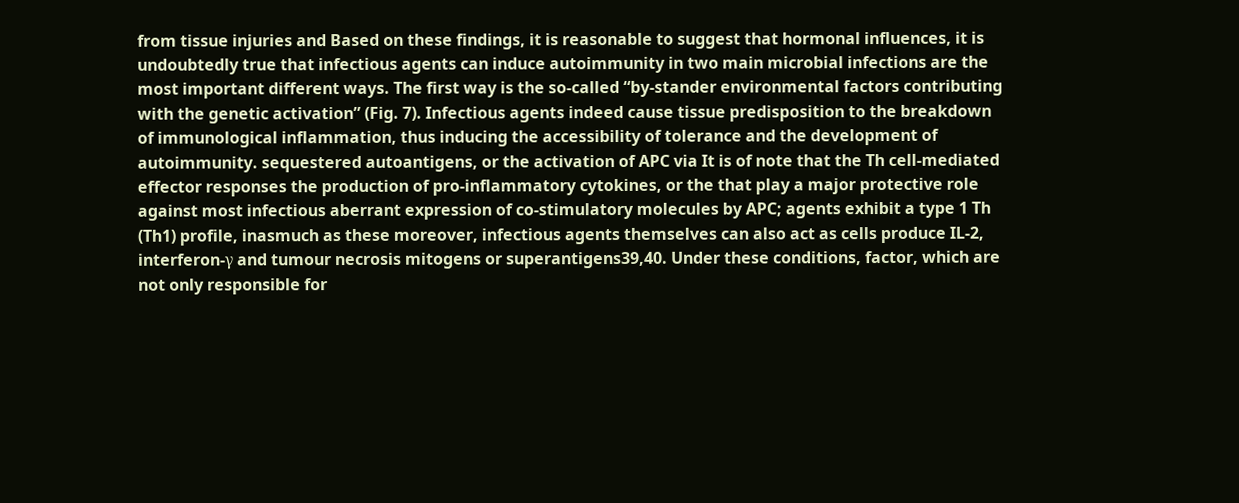from tissue injuries and Based on these findings, it is reasonable to suggest that hormonal influences, it is undoubtedly true that infectious agents can induce autoimmunity in two main microbial infections are the most important different ways. The first way is the so-called “by-stander environmental factors contributing with the genetic activation” (Fig. 7). Infectious agents indeed cause tissue predisposition to the breakdown of immunological inflammation, thus inducing the accessibility of tolerance and the development of autoimmunity. sequestered autoantigens, or the activation of APC via It is of note that the Th cell-mediated effector responses the production of pro-inflammatory cytokines, or the that play a major protective role against most infectious aberrant expression of co-stimulatory molecules by APC; agents exhibit a type 1 Th (Th1) profile, inasmuch as these moreover, infectious agents themselves can also act as cells produce IL-2, interferon-γ and tumour necrosis mitogens or superantigens39,40. Under these conditions, factor, which are not only responsible for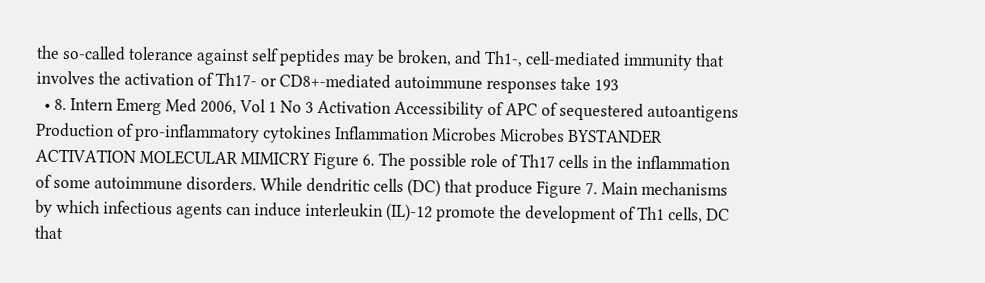the so-called tolerance against self peptides may be broken, and Th1-, cell-mediated immunity that involves the activation of Th17- or CD8+-mediated autoimmune responses take 193
  • 8. Intern Emerg Med 2006, Vol 1 No 3 Activation Accessibility of APC of sequestered autoantigens Production of pro-inflammatory cytokines Inflammation Microbes Microbes BYSTANDER ACTIVATION MOLECULAR MIMICRY Figure 6. The possible role of Th17 cells in the inflammation of some autoimmune disorders. While dendritic cells (DC) that produce Figure 7. Main mechanisms by which infectious agents can induce interleukin (IL)-12 promote the development of Th1 cells, DC that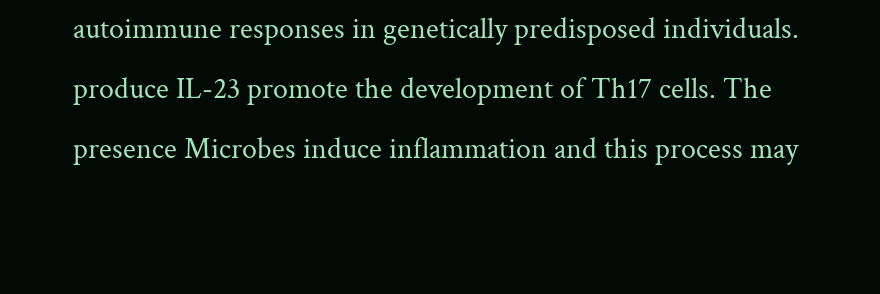autoimmune responses in genetically predisposed individuals. produce IL-23 promote the development of Th17 cells. The presence Microbes induce inflammation and this process may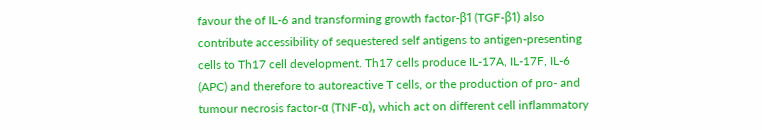favour the of IL-6 and transforming growth factor-β1 (TGF-β1) also contribute accessibility of sequestered self antigens to antigen-presenting cells to Th17 cell development. Th17 cells produce IL-17A, IL-17F, IL-6 (APC) and therefore to autoreactive T cells, or the production of pro- and tumour necrosis factor-α (TNF-α), which act on different cell inflammatory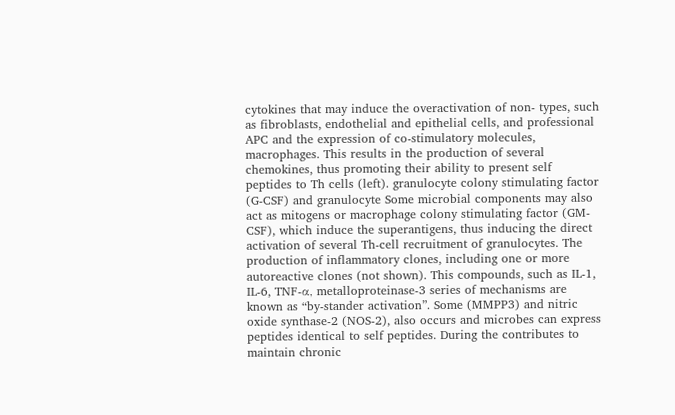cytokines that may induce the overactivation of non- types, such as fibroblasts, endothelial and epithelial cells, and professional APC and the expression of co-stimulatory molecules, macrophages. This results in the production of several chemokines, thus promoting their ability to present self peptides to Th cells (left). granulocyte colony stimulating factor (G-CSF) and granulocyte Some microbial components may also act as mitogens or macrophage colony stimulating factor (GM-CSF), which induce the superantigens, thus inducing the direct activation of several Th-cell recruitment of granulocytes. The production of inflammatory clones, including one or more autoreactive clones (not shown). This compounds, such as IL-1, IL-6, TNF-α, metalloproteinase-3 series of mechanisms are known as “by-stander activation”. Some (MMPP3) and nitric oxide synthase-2 (NOS-2), also occurs and microbes can express peptides identical to self peptides. During the contributes to maintain chronic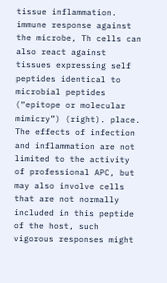tissue inflammation. immune response against the microbe, Th cells can also react against tissues expressing self peptides identical to microbial peptides (“epitope or molecular mimicry”) (right). place. The effects of infection and inflammation are not limited to the activity of professional APC, but may also involve cells that are not normally included in this peptide of the host, such vigorous responses might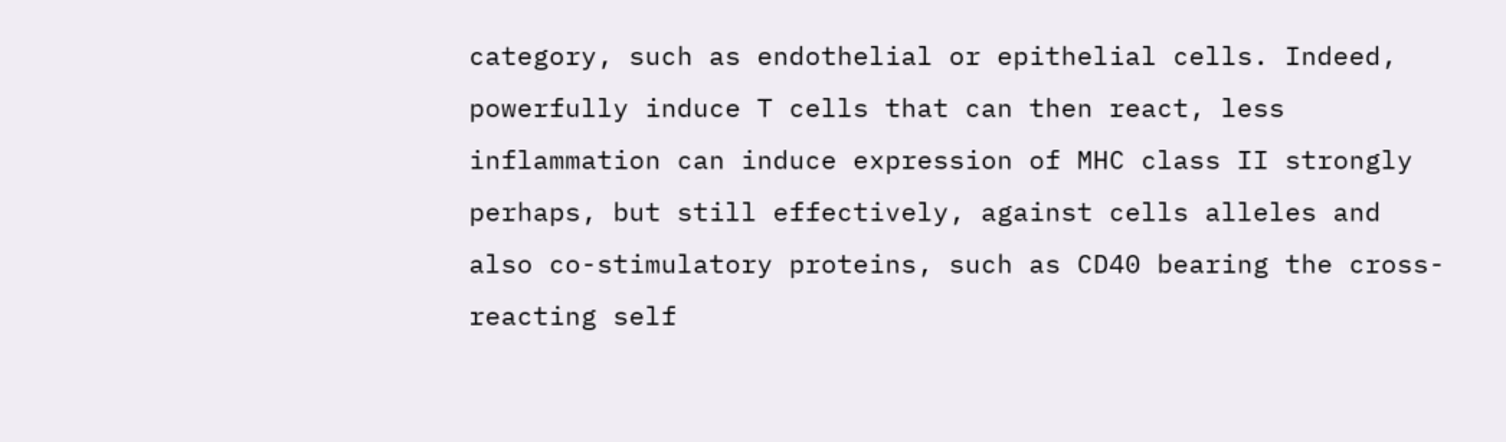category, such as endothelial or epithelial cells. Indeed, powerfully induce T cells that can then react, less inflammation can induce expression of MHC class II strongly perhaps, but still effectively, against cells alleles and also co-stimulatory proteins, such as CD40 bearing the cross-reacting self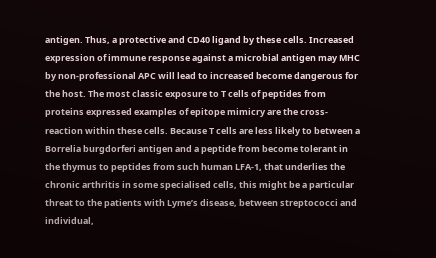antigen. Thus, a protective and CD40 ligand by these cells. Increased expression of immune response against a microbial antigen may MHC by non-professional APC will lead to increased become dangerous for the host. The most classic exposure to T cells of peptides from proteins expressed examples of epitope mimicry are the cross-reaction within these cells. Because T cells are less likely to between a Borrelia burgdorferi antigen and a peptide from become tolerant in the thymus to peptides from such human LFA-1, that underlies the chronic arthritis in some specialised cells, this might be a particular threat to the patients with Lyme’s disease, between streptococci and individual,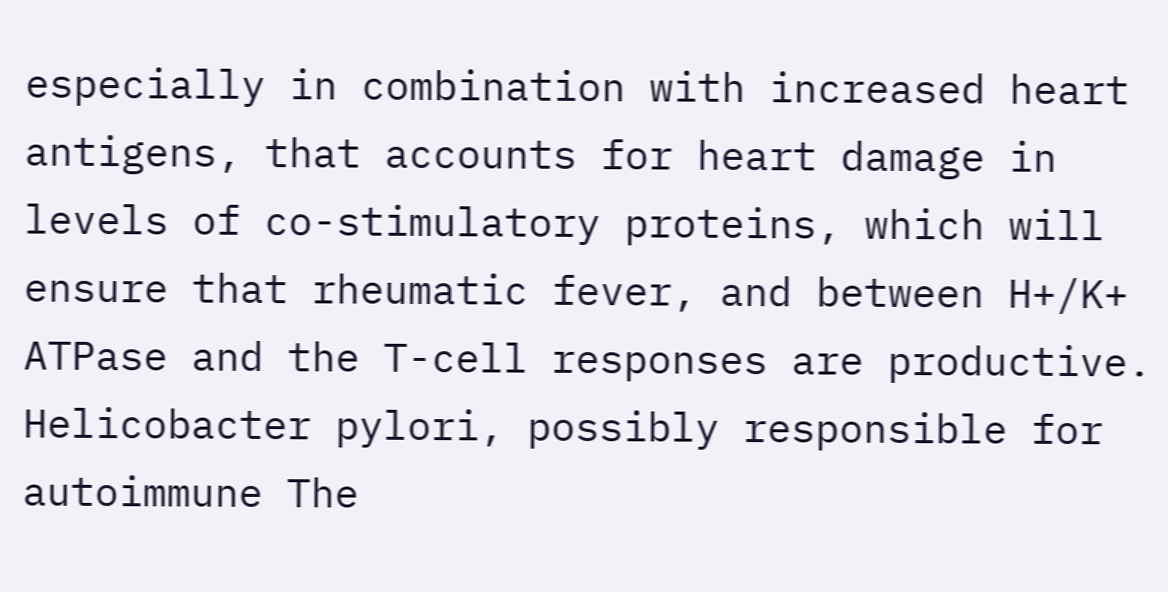especially in combination with increased heart antigens, that accounts for heart damage in levels of co-stimulatory proteins, which will ensure that rheumatic fever, and between H+/K+ ATPase and the T-cell responses are productive. Helicobacter pylori, possibly responsible for autoimmune The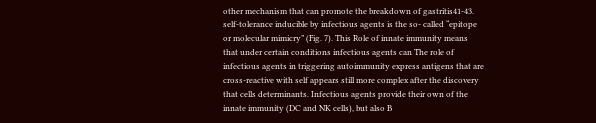other mechanism that can promote the breakdown of gastritis41-43. self-tolerance inducible by infectious agents is the so- called “epitope or molecular mimicry” (Fig. 7). This Role of innate immunity means that under certain conditions infectious agents can The role of infectious agents in triggering autoimmunity express antigens that are cross-reactive with self appears still more complex after the discovery that cells determinants. Infectious agents provide their own of the innate immunity (DC and NK cells), but also B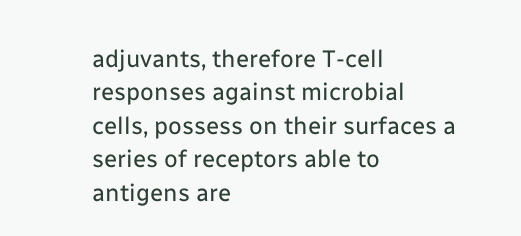adjuvants, therefore T-cell responses against microbial cells, possess on their surfaces a series of receptors able to antigens are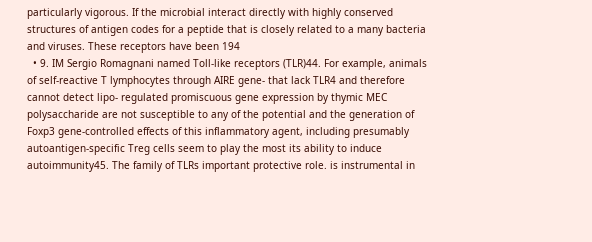particularly vigorous. If the microbial interact directly with highly conserved structures of antigen codes for a peptide that is closely related to a many bacteria and viruses. These receptors have been 194
  • 9. IM Sergio Romagnani named Toll-like receptors (TLR)44. For example, animals of self-reactive T lymphocytes through AIRE gene- that lack TLR4 and therefore cannot detect lipo- regulated promiscuous gene expression by thymic MEC polysaccharide are not susceptible to any of the potential and the generation of Foxp3 gene-controlled effects of this inflammatory agent, including presumably autoantigen-specific Treg cells seem to play the most its ability to induce autoimmunity45. The family of TLRs important protective role. is instrumental in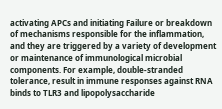activating APCs and initiating Failure or breakdown of mechanisms responsible for the inflammation, and they are triggered by a variety of development or maintenance of immunological microbial components. For example, double-stranded tolerance, result in immune responses against RNA binds to TLR3 and lipopolysaccharide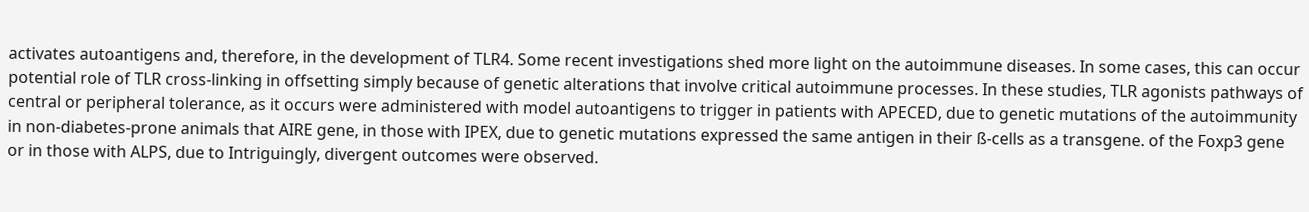activates autoantigens and, therefore, in the development of TLR4. Some recent investigations shed more light on the autoimmune diseases. In some cases, this can occur potential role of TLR cross-linking in offsetting simply because of genetic alterations that involve critical autoimmune processes. In these studies, TLR agonists pathways of central or peripheral tolerance, as it occurs were administered with model autoantigens to trigger in patients with APECED, due to genetic mutations of the autoimmunity in non-diabetes-prone animals that AIRE gene, in those with IPEX, due to genetic mutations expressed the same antigen in their ß-cells as a transgene. of the Foxp3 gene or in those with ALPS, due to Intriguingly, divergent outcomes were observed.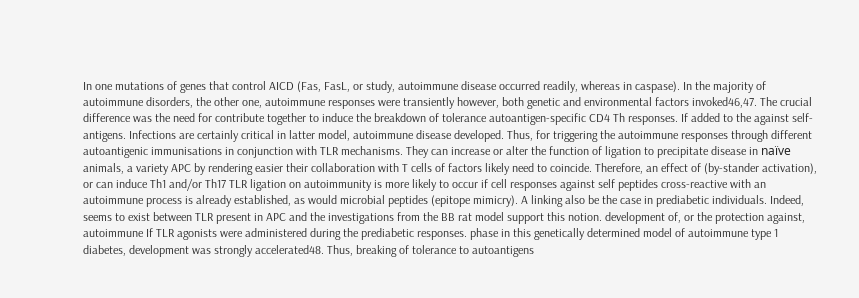In one mutations of genes that control AICD (Fas, FasL, or study, autoimmune disease occurred readily, whereas in caspase). In the majority of autoimmune disorders, the other one, autoimmune responses were transiently however, both genetic and environmental factors invoked46,47. The crucial difference was the need for contribute together to induce the breakdown of tolerance autoantigen-specific CD4 Th responses. If added to the against self-antigens. Infections are certainly critical in latter model, autoimmune disease developed. Thus, for triggering the autoimmune responses through different autoantigenic immunisations in conjunction with TLR mechanisms. They can increase or alter the function of ligation to precipitate disease in naïve animals, a variety APC by rendering easier their collaboration with T cells of factors likely need to coincide. Therefore, an effect of (by-stander activation), or can induce Th1 and/or Th17 TLR ligation on autoimmunity is more likely to occur if cell responses against self peptides cross-reactive with an autoimmune process is already established, as would microbial peptides (epitope mimicry). A linking also be the case in prediabetic individuals. Indeed, seems to exist between TLR present in APC and the investigations from the BB rat model support this notion. development of, or the protection against, autoimmune If TLR agonists were administered during the prediabetic responses. phase in this genetically determined model of autoimmune type 1 diabetes, development was strongly accelerated48. Thus, breaking of tolerance to autoantigens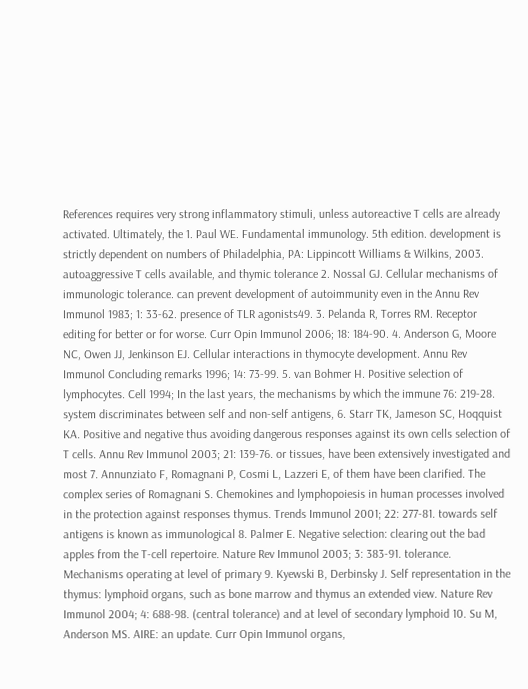References requires very strong inflammatory stimuli, unless autoreactive T cells are already activated. Ultimately, the 1. Paul WE. Fundamental immunology. 5th edition. development is strictly dependent on numbers of Philadelphia, PA: Lippincott Williams & Wilkins, 2003. autoaggressive T cells available, and thymic tolerance 2. Nossal GJ. Cellular mechanisms of immunologic tolerance. can prevent development of autoimmunity even in the Annu Rev Immunol 1983; 1: 33-62. presence of TLR agonists49. 3. Pelanda R, Torres RM. Receptor editing for better or for worse. Curr Opin Immunol 2006; 18: 184-90. 4. Anderson G, Moore NC, Owen JJ, Jenkinson EJ. Cellular interactions in thymocyte development. Annu Rev Immunol Concluding remarks 1996; 14: 73-99. 5. van Bohmer H. Positive selection of lymphocytes. Cell 1994; In the last years, the mechanisms by which the immune 76: 219-28. system discriminates between self and non-self antigens, 6. Starr TK, Jameson SC, Hoqquist KA. Positive and negative thus avoiding dangerous responses against its own cells selection of T cells. Annu Rev Immunol 2003; 21: 139-76. or tissues, have been extensively investigated and most 7. Annunziato F, Romagnani P, Cosmi L, Lazzeri E, of them have been clarified. The complex series of Romagnani S. Chemokines and lymphopoiesis in human processes involved in the protection against responses thymus. Trends Immunol 2001; 22: 277-81. towards self antigens is known as immunological 8. Palmer E. Negative selection: clearing out the bad apples from the T-cell repertoire. Nature Rev Immunol 2003; 3: 383-91. tolerance. Mechanisms operating at level of primary 9. Kyewski B, Derbinsky J. Self representation in the thymus: lymphoid organs, such as bone marrow and thymus an extended view. Nature Rev Immunol 2004; 4: 688-98. (central tolerance) and at level of secondary lymphoid 10. Su M, Anderson MS. AIRE: an update. Curr Opin Immunol organs,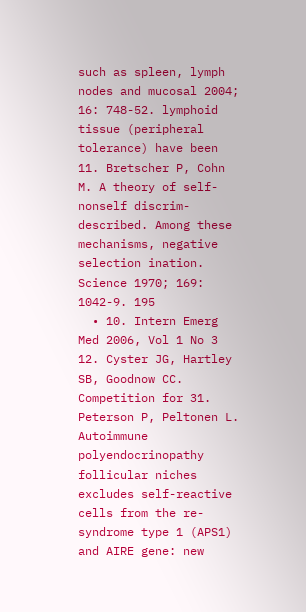such as spleen, lymph nodes and mucosal 2004; 16: 748-52. lymphoid tissue (peripheral tolerance) have been 11. Bretscher P, Cohn M. A theory of self-nonself discrim- described. Among these mechanisms, negative selection ination. Science 1970; 169: 1042-9. 195
  • 10. Intern Emerg Med 2006, Vol 1 No 3 12. Cyster JG, Hartley SB, Goodnow CC. Competition for 31. Peterson P, Peltonen L. Autoimmune polyendocrinopathy follicular niches excludes self-reactive cells from the re- syndrome type 1 (APS1) and AIRE gene: new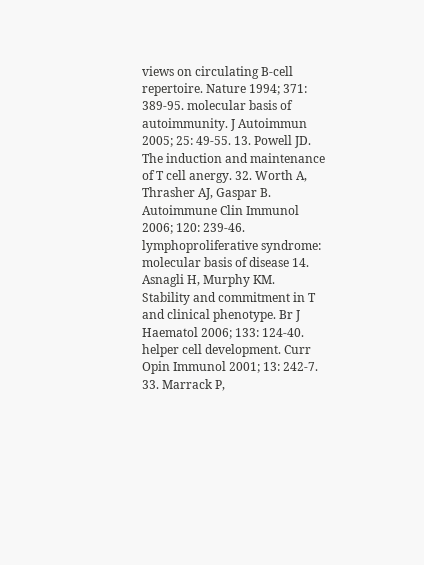views on circulating B-cell repertoire. Nature 1994; 371: 389-95. molecular basis of autoimmunity. J Autoimmun 2005; 25: 49-55. 13. Powell JD. The induction and maintenance of T cell anergy. 32. Worth A, Thrasher AJ, Gaspar B. Autoimmune Clin Immunol 2006; 120: 239-46. lymphoproliferative syndrome: molecular basis of disease 14. Asnagli H, Murphy KM. Stability and commitment in T and clinical phenotype. Br J Haematol 2006; 133: 124-40. helper cell development. Curr Opin Immunol 2001; 13: 242-7. 33. Marrack P,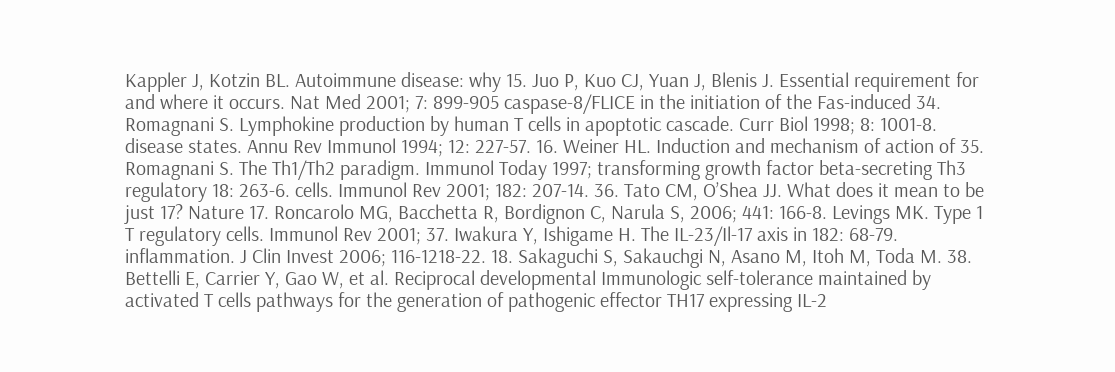Kappler J, Kotzin BL. Autoimmune disease: why 15. Juo P, Kuo CJ, Yuan J, Blenis J. Essential requirement for and where it occurs. Nat Med 2001; 7: 899-905 caspase-8/FLICE in the initiation of the Fas-induced 34. Romagnani S. Lymphokine production by human T cells in apoptotic cascade. Curr Biol 1998; 8: 1001-8. disease states. Annu Rev Immunol 1994; 12: 227-57. 16. Weiner HL. Induction and mechanism of action of 35. Romagnani S. The Th1/Th2 paradigm. Immunol Today 1997; transforming growth factor beta-secreting Th3 regulatory 18: 263-6. cells. Immunol Rev 2001; 182: 207-14. 36. Tato CM, O’Shea JJ. What does it mean to be just 17? Nature 17. Roncarolo MG, Bacchetta R, Bordignon C, Narula S, 2006; 441: 166-8. Levings MK. Type 1 T regulatory cells. Immunol Rev 2001; 37. Iwakura Y, Ishigame H. The IL-23/Il-17 axis in 182: 68-79. inflammation. J Clin Invest 2006; 116-1218-22. 18. Sakaguchi S, Sakauchgi N, Asano M, Itoh M, Toda M. 38. Bettelli E, Carrier Y, Gao W, et al. Reciprocal developmental Immunologic self-tolerance maintained by activated T cells pathways for the generation of pathogenic effector TH17 expressing IL-2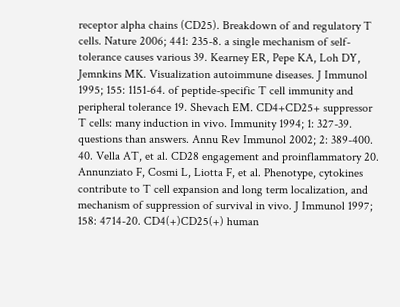receptor alpha chains (CD25). Breakdown of and regulatory T cells. Nature 2006; 441: 235-8. a single mechanism of self-tolerance causes various 39. Kearney ER, Pepe KA, Loh DY, Jemnkins MK. Visualization autoimmune diseases. J Immunol 1995; 155: 1151-64. of peptide-specific T cell immunity and peripheral tolerance 19. Shevach EM. CD4+CD25+ suppressor T cells: many induction in vivo. Immunity 1994; 1: 327-39. questions than answers. Annu Rev Immunol 2002; 2: 389-400. 40. Vella AT, et al. CD28 engagement and proinflammatory 20. Annunziato F, Cosmi L, Liotta F, et al. Phenotype, cytokines contribute to T cell expansion and long term localization, and mechanism of suppression of survival in vivo. J Immunol 1997; 158: 4714-20. CD4(+)CD25(+) human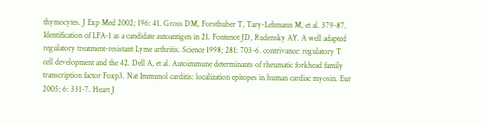thymocytes. J Exp Med 2002; 196: 41. Gross DM, Forsthuber T, Tary-Lehmann M, et al. 379-87. Identification of LFA-1 as a candidate autoantigen in 21. Fontenot JD, Rudensky AY. A well adapted regulatory treatment-resistant Lyme arthritis. Science 1998; 281: 703-6. contrivance: regulatory T cell development and the 42. Dell A, et al. Autoimmune determinants of rheumatic forkhead family transcription factor Foxp3. Nat Immunol carditis: localization epitopes in human cardiac myosin. Eur 2005; 6: 331-7. Heart J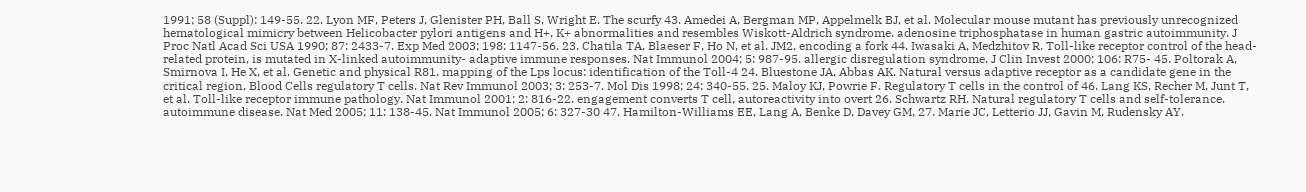1991; 58 (Suppl): 149-55. 22. Lyon MF, Peters J, Glenister PH, Ball S, Wright E. The scurfy 43. Amedei A, Bergman MP, Appelmelk BJ, et al. Molecular mouse mutant has previously unrecognized hematological mimicry between Helicobacter pylori antigens and H+, K+ abnormalities and resembles Wiskott-Aldrich syndrome. adenosine triphosphatase in human gastric autoimmunity. J Proc Natl Acad Sci USA 1990; 87: 2433-7. Exp Med 2003; 198: 1147-56. 23. Chatila TA, Blaeser F, Ho N, et al. JM2, encoding a fork 44. Iwasaki A, Medzhitov R. Toll-like receptor control of the head-related protein, is mutated in X-linked autoimmunity- adaptive immune responses. Nat Immunol 2004; 5: 987-95. allergic disregulation syndrome. J Clin Invest 2000; 106: R75- 45. Poltorak A, Smirnova I, He X, et al. Genetic and physical R81. mapping of the Lps locus: identification of the Toll-4 24. Bluestone JA, Abbas AK. Natural versus adaptive receptor as a candidate gene in the critical region. Blood Cells regulatory T cells. Nat Rev Immunol 2003; 3: 253-7. Mol Dis 1998; 24: 340-55. 25. Maloy KJ, Powrie F. Regulatory T cells in the control of 46. Lang KS, Recher M, Junt T, et al. Toll-like receptor immune pathology. Nat Immunol 2001; 2: 816-22. engagement converts T cell, autoreactivity into overt 26. Schwartz RH. Natural regulatory T cells and self-tolerance. autoimmune disease. Nat Med 2005; 11: 138-45. Nat Immunol 2005; 6: 327-30 47. Hamilton-Williams EE, Lang A, Benke D, Davey GM, 27. Marie JC, Letterio JJ, Gavin M, Rudensky AY.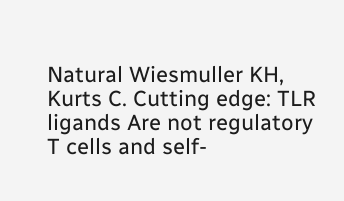Natural Wiesmuller KH, Kurts C. Cutting edge: TLR ligands Are not regulatory T cells and self-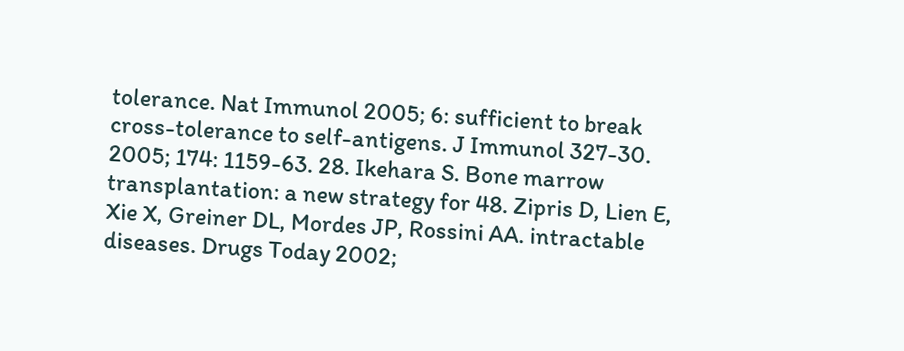tolerance. Nat Immunol 2005; 6: sufficient to break cross-tolerance to self-antigens. J Immunol 327-30. 2005; 174: 1159-63. 28. Ikehara S. Bone marrow transplantation: a new strategy for 48. Zipris D, Lien E, Xie X, Greiner DL, Mordes JP, Rossini AA. intractable diseases. Drugs Today 2002;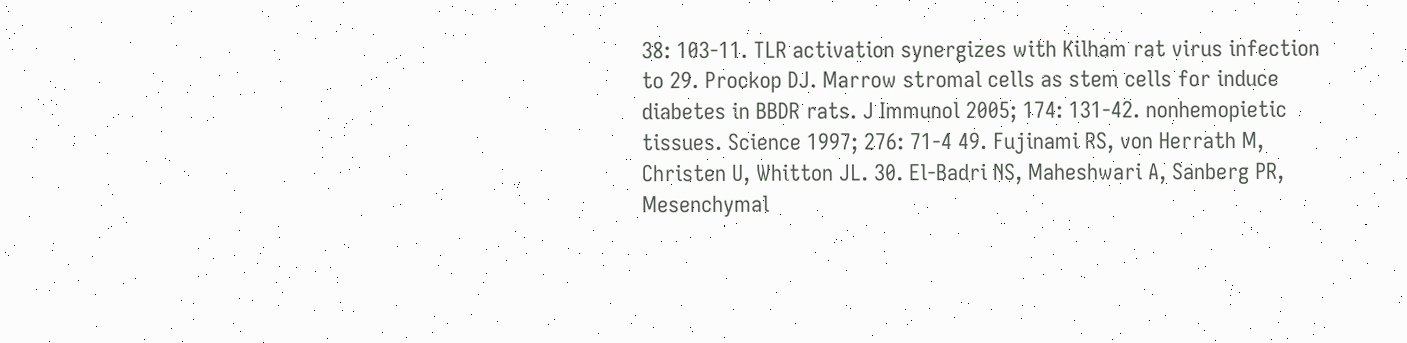38: 103-11. TLR activation synergizes with Kilham rat virus infection to 29. Prockop DJ. Marrow stromal cells as stem cells for induce diabetes in BBDR rats. J Immunol 2005; 174: 131-42. nonhemopietic tissues. Science 1997; 276: 71-4 49. Fujinami RS, von Herrath M, Christen U, Whitton JL. 30. El-Badri NS, Maheshwari A, Sanberg PR, Mesenchymal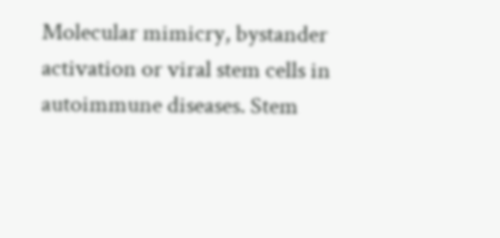Molecular mimicry, bystander activation or viral stem cells in autoimmune diseases. Stem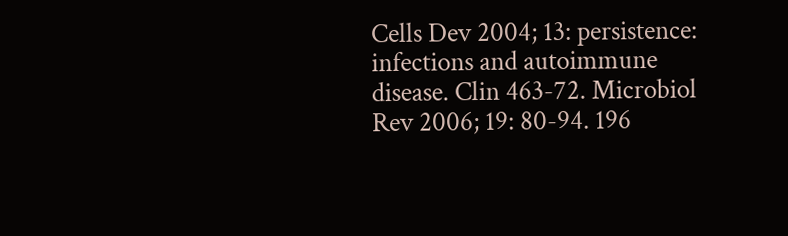Cells Dev 2004; 13: persistence: infections and autoimmune disease. Clin 463-72. Microbiol Rev 2006; 19: 80-94. 196